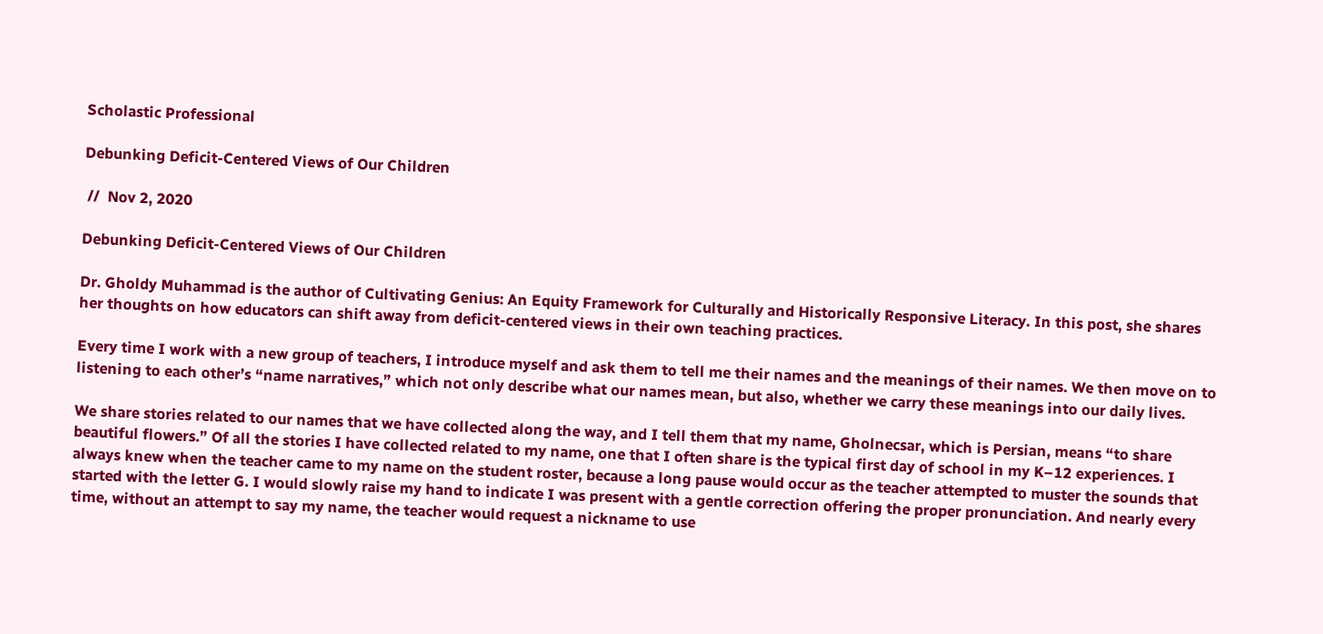Scholastic Professional

Debunking Deficit-Centered Views of Our Children

 //  Nov 2, 2020

Debunking Deficit-Centered Views of Our Children

Dr. Gholdy Muhammad is the author of Cultivating Genius: An Equity Framework for Culturally and Historically Responsive Literacy. In this post, she shares her thoughts on how educators can shift away from deficit-centered views in their own teaching practices.

Every time I work with a new group of teachers, I introduce myself and ask them to tell me their names and the meanings of their names. We then move on to listening to each other’s “name narratives,” which not only describe what our names mean, but also, whether we carry these meanings into our daily lives.

We share stories related to our names that we have collected along the way, and I tell them that my name, Gholnecsar, which is Persian, means “to share beautiful flowers.” Of all the stories I have collected related to my name, one that I often share is the typical first day of school in my K–12 experiences. I always knew when the teacher came to my name on the student roster, because a long pause would occur as the teacher attempted to muster the sounds that started with the letter G. I would slowly raise my hand to indicate I was present with a gentle correction offering the proper pronunciation. And nearly every time, without an attempt to say my name, the teacher would request a nickname to use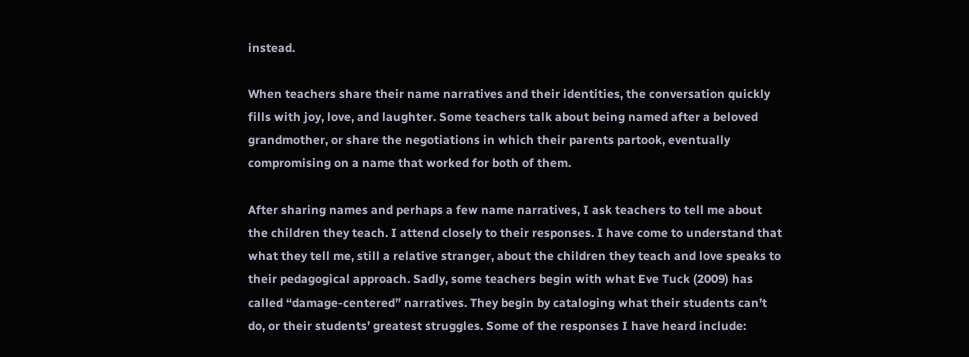instead.

When teachers share their name narratives and their identities, the conversation quickly fills with joy, love, and laughter. Some teachers talk about being named after a beloved grandmother, or share the negotiations in which their parents partook, eventually compromising on a name that worked for both of them.

After sharing names and perhaps a few name narratives, I ask teachers to tell me about the children they teach. I attend closely to their responses. I have come to understand that what they tell me, still a relative stranger, about the children they teach and love speaks to their pedagogical approach. Sadly, some teachers begin with what Eve Tuck (2009) has called “damage-centered” narratives. They begin by cataloging what their students can’t do, or their students’ greatest struggles. Some of the responses I have heard include: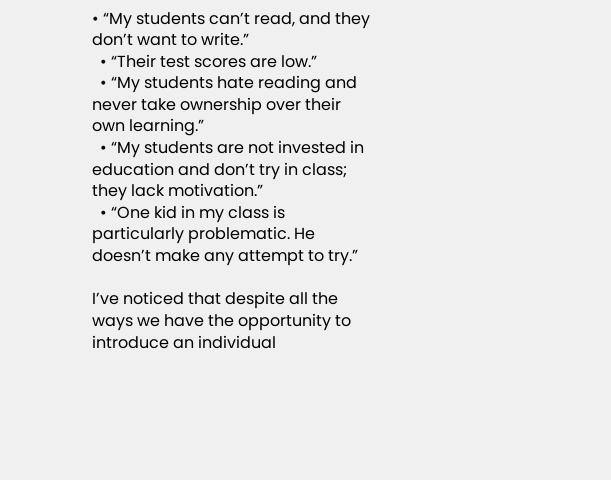• “My students can’t read, and they don’t want to write.”
  • “Their test scores are low.”
  • “My students hate reading and never take ownership over their own learning.”
  • “My students are not invested in education and don’t try in class; they lack motivation.”
  • “One kid in my class is particularly problematic. He doesn’t make any attempt to try.”

I’ve noticed that despite all the ways we have the opportunity to introduce an individual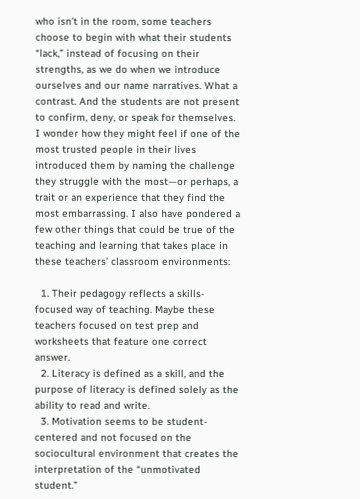who isn’t in the room, some teachers choose to begin with what their students “lack,” instead of focusing on their strengths, as we do when we introduce ourselves and our name narratives. What a contrast. And the students are not present to confirm, deny, or speak for themselves. I wonder how they might feel if one of the most trusted people in their lives introduced them by naming the challenge they struggle with the most—or perhaps, a trait or an experience that they find the most embarrassing. I also have pondered a few other things that could be true of the teaching and learning that takes place in these teachers’ classroom environments:

  1. Their pedagogy reflects a skills-focused way of teaching. Maybe these teachers focused on test prep and worksheets that feature one correct answer.
  2. Literacy is defined as a skill, and the purpose of literacy is defined solely as the ability to read and write.
  3. Motivation seems to be student-centered and not focused on the sociocultural environment that creates the interpretation of the “unmotivated student.”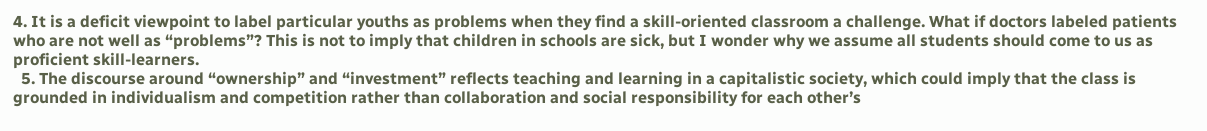4. It is a deficit viewpoint to label particular youths as problems when they find a skill-oriented classroom a challenge. What if doctors labeled patients who are not well as “problems”? This is not to imply that children in schools are sick, but I wonder why we assume all students should come to us as proficient skill-learners.
  5. The discourse around “ownership” and “investment” reflects teaching and learning in a capitalistic society, which could imply that the class is grounded in individualism and competition rather than collaboration and social responsibility for each other’s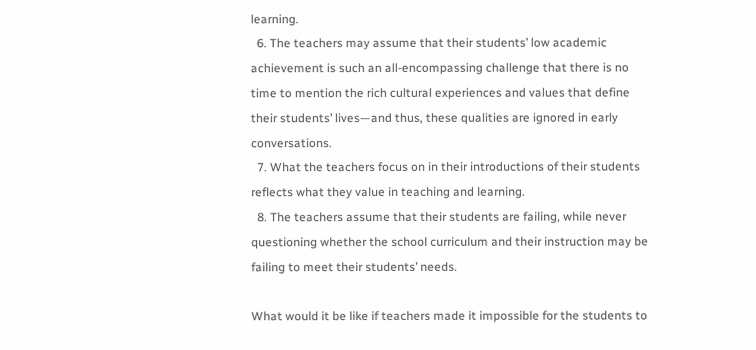learning.
  6. The teachers may assume that their students’ low academic achievement is such an all-encompassing challenge that there is no time to mention the rich cultural experiences and values that define their students’ lives—and thus, these qualities are ignored in early conversations.
  7. What the teachers focus on in their introductions of their students reflects what they value in teaching and learning.
  8. The teachers assume that their students are failing, while never questioning whether the school curriculum and their instruction may be failing to meet their students’ needs.

What would it be like if teachers made it impossible for the students to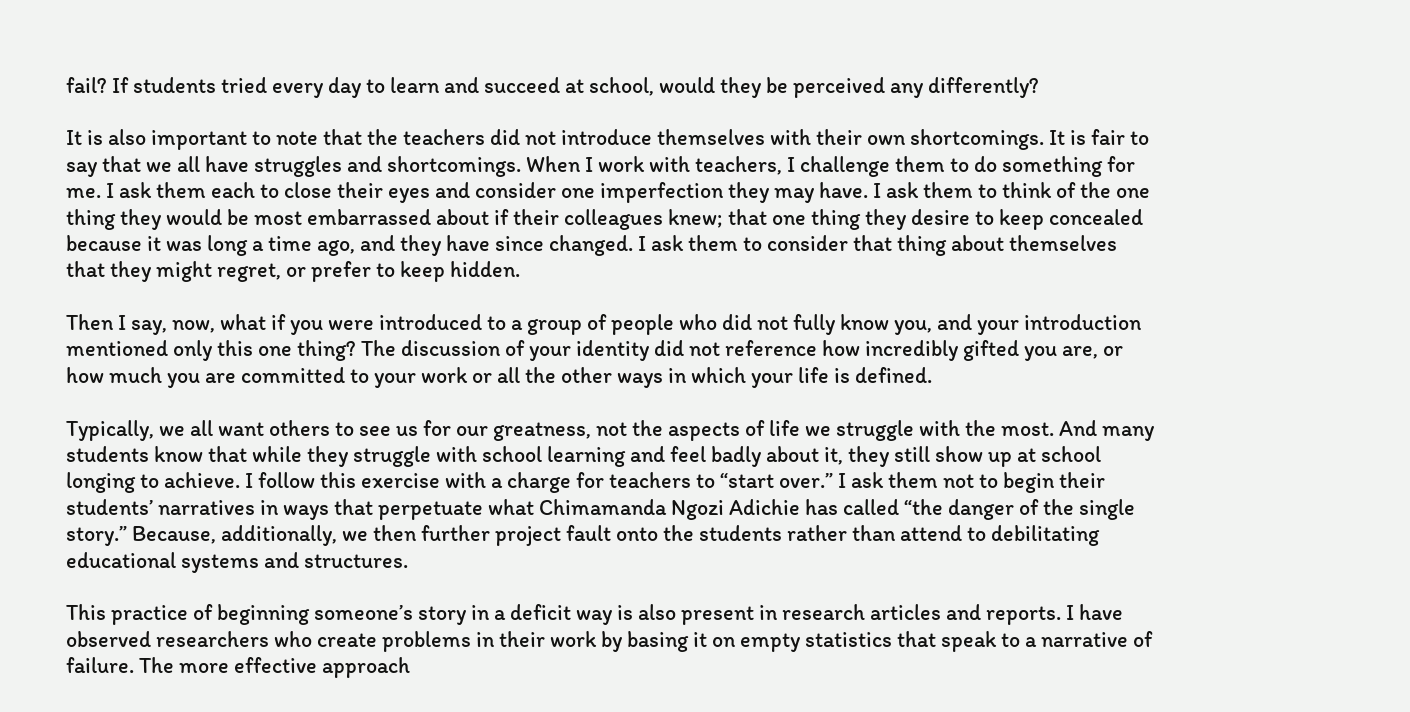fail? If students tried every day to learn and succeed at school, would they be perceived any differently?

It is also important to note that the teachers did not introduce themselves with their own shortcomings. It is fair to say that we all have struggles and shortcomings. When I work with teachers, I challenge them to do something for me. I ask them each to close their eyes and consider one imperfection they may have. I ask them to think of the one thing they would be most embarrassed about if their colleagues knew; that one thing they desire to keep concealed because it was long a time ago, and they have since changed. I ask them to consider that thing about themselves that they might regret, or prefer to keep hidden.

Then I say, now, what if you were introduced to a group of people who did not fully know you, and your introduction mentioned only this one thing? The discussion of your identity did not reference how incredibly gifted you are, or how much you are committed to your work or all the other ways in which your life is defined.

Typically, we all want others to see us for our greatness, not the aspects of life we struggle with the most. And many students know that while they struggle with school learning and feel badly about it, they still show up at school longing to achieve. I follow this exercise with a charge for teachers to “start over.” I ask them not to begin their students’ narratives in ways that perpetuate what Chimamanda Ngozi Adichie has called “the danger of the single story.” Because, additionally, we then further project fault onto the students rather than attend to debilitating educational systems and structures.

This practice of beginning someone’s story in a deficit way is also present in research articles and reports. I have observed researchers who create problems in their work by basing it on empty statistics that speak to a narrative of failure. The more effective approach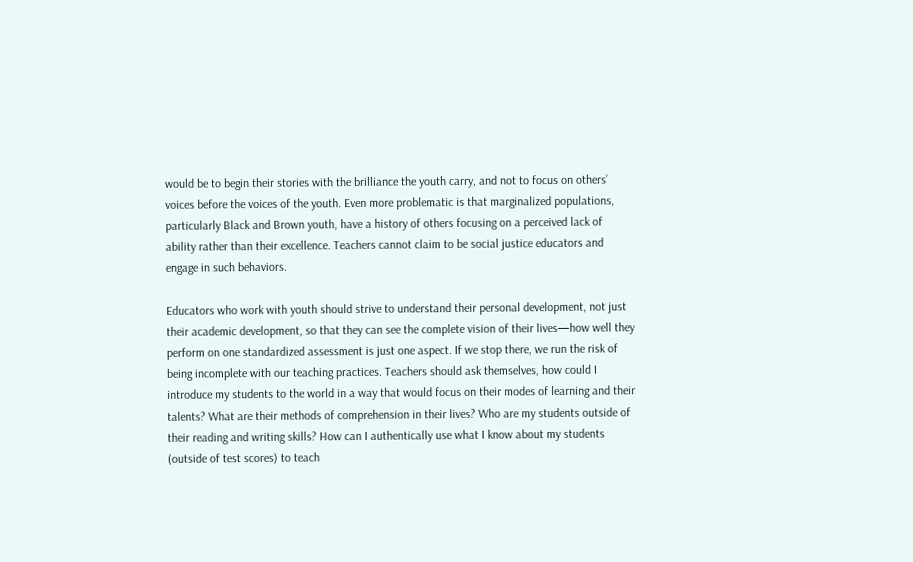would be to begin their stories with the brilliance the youth carry, and not to focus on others’ voices before the voices of the youth. Even more problematic is that marginalized populations, particularly Black and Brown youth, have a history of others focusing on a perceived lack of ability rather than their excellence. Teachers cannot claim to be social justice educators and engage in such behaviors.

Educators who work with youth should strive to understand their personal development, not just their academic development, so that they can see the complete vision of their lives—how well they perform on one standardized assessment is just one aspect. If we stop there, we run the risk of being incomplete with our teaching practices. Teachers should ask themselves, how could I introduce my students to the world in a way that would focus on their modes of learning and their talents? What are their methods of comprehension in their lives? Who are my students outside of their reading and writing skills? How can I authentically use what I know about my students (outside of test scores) to teach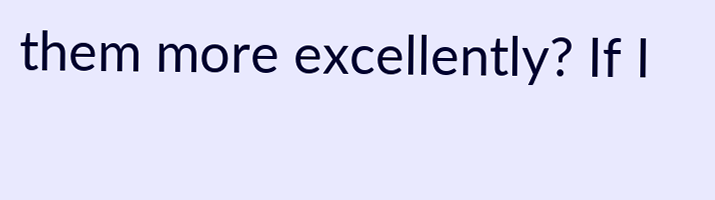them more excellently? If I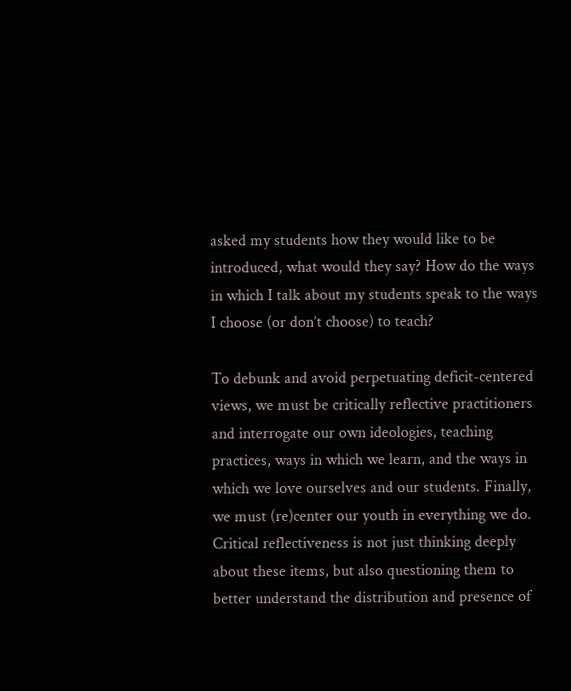asked my students how they would like to be introduced, what would they say? How do the ways in which I talk about my students speak to the ways I choose (or don’t choose) to teach?

To debunk and avoid perpetuating deficit-centered views, we must be critically reflective practitioners and interrogate our own ideologies, teaching practices, ways in which we learn, and the ways in which we love ourselves and our students. Finally, we must (re)center our youth in everything we do. Critical reflectiveness is not just thinking deeply about these items, but also questioning them to better understand the distribution and presence of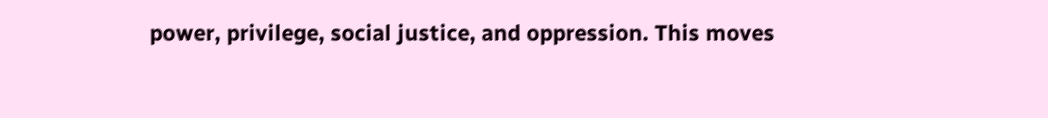power, privilege, social justice, and oppression. This moves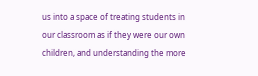us into a space of treating students in our classroom as if they were our own children, and understanding the more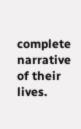complete narrative of their lives.